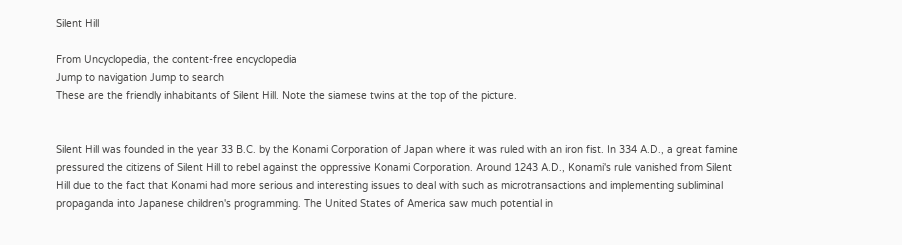Silent Hill

From Uncyclopedia, the content-free encyclopedia
Jump to navigation Jump to search
These are the friendly inhabitants of Silent Hill. Note the siamese twins at the top of the picture.


Silent Hill was founded in the year 33 B.C. by the Konami Corporation of Japan where it was ruled with an iron fist. In 334 A.D., a great famine pressured the citizens of Silent Hill to rebel against the oppressive Konami Corporation. Around 1243 A.D., Konami's rule vanished from Silent Hill due to the fact that Konami had more serious and interesting issues to deal with such as microtransactions and implementing subliminal propaganda into Japanese children's programming. The United States of America saw much potential in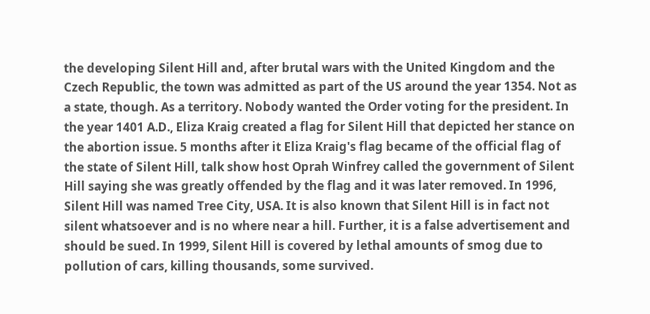the developing Silent Hill and, after brutal wars with the United Kingdom and the Czech Republic, the town was admitted as part of the US around the year 1354. Not as a state, though. As a territory. Nobody wanted the Order voting for the president. In the year 1401 A.D., Eliza Kraig created a flag for Silent Hill that depicted her stance on the abortion issue. 5 months after it Eliza Kraig's flag became of the official flag of the state of Silent Hill, talk show host Oprah Winfrey called the government of Silent Hill saying she was greatly offended by the flag and it was later removed. In 1996, Silent Hill was named Tree City, USA. It is also known that Silent Hill is in fact not silent whatsoever and is no where near a hill. Further, it is a false advertisement and should be sued. In 1999, Silent Hill is covered by lethal amounts of smog due to pollution of cars, killing thousands, some survived.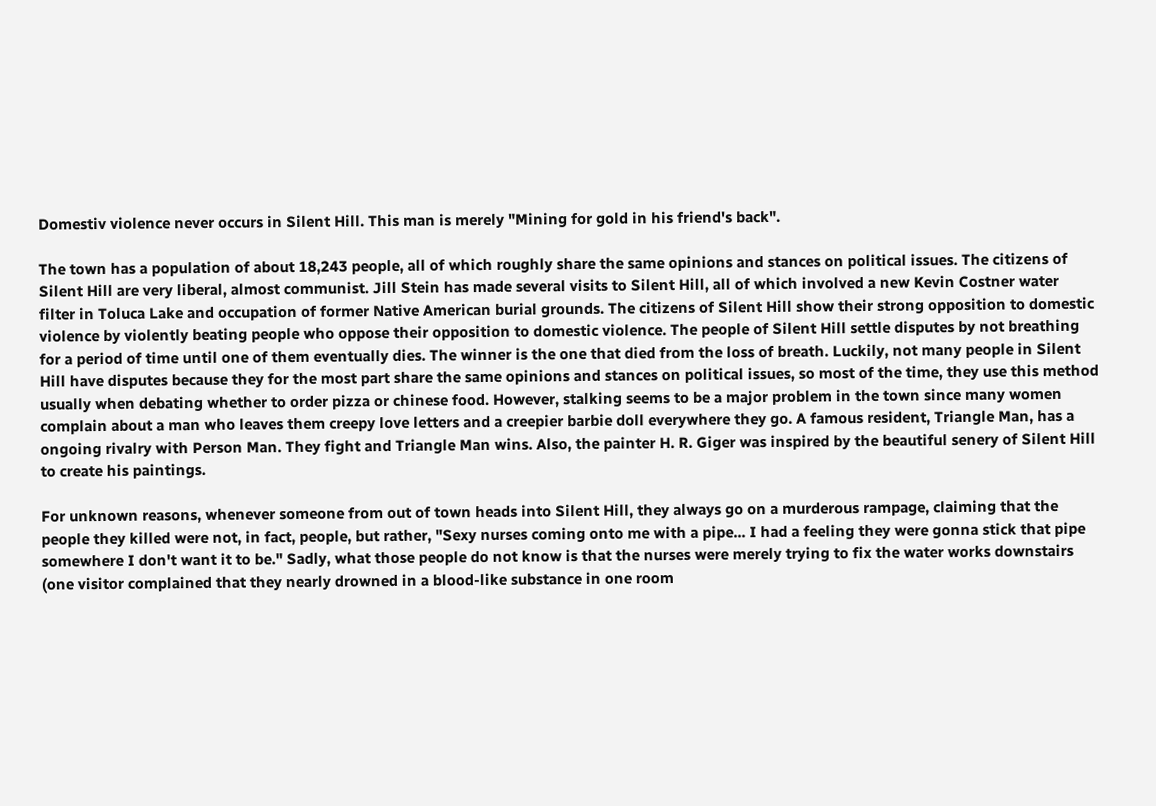Domestiv violence never occurs in Silent Hill. This man is merely "Mining for gold in his friend's back".

The town has a population of about 18,243 people, all of which roughly share the same opinions and stances on political issues. The citizens of Silent Hill are very liberal, almost communist. Jill Stein has made several visits to Silent Hill, all of which involved a new Kevin Costner water filter in Toluca Lake and occupation of former Native American burial grounds. The citizens of Silent Hill show their strong opposition to domestic violence by violently beating people who oppose their opposition to domestic violence. The people of Silent Hill settle disputes by not breathing for a period of time until one of them eventually dies. The winner is the one that died from the loss of breath. Luckily, not many people in Silent Hill have disputes because they for the most part share the same opinions and stances on political issues, so most of the time, they use this method usually when debating whether to order pizza or chinese food. However, stalking seems to be a major problem in the town since many women complain about a man who leaves them creepy love letters and a creepier barbie doll everywhere they go. A famous resident, Triangle Man, has a ongoing rivalry with Person Man. They fight and Triangle Man wins. Also, the painter H. R. Giger was inspired by the beautiful senery of Silent Hill to create his paintings.

For unknown reasons, whenever someone from out of town heads into Silent Hill, they always go on a murderous rampage, claiming that the people they killed were not, in fact, people, but rather, "Sexy nurses coming onto me with a pipe... I had a feeling they were gonna stick that pipe somewhere I don't want it to be." Sadly, what those people do not know is that the nurses were merely trying to fix the water works downstairs (one visitor complained that they nearly drowned in a blood-like substance in one room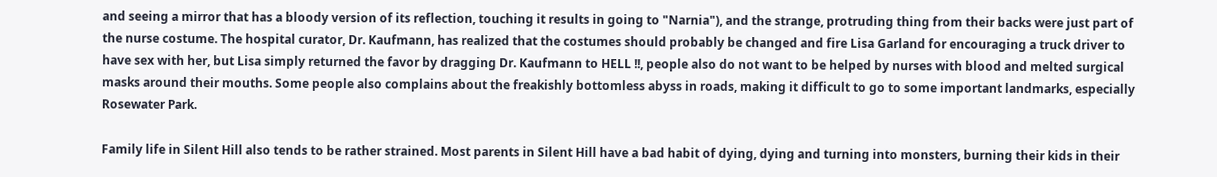and seeing a mirror that has a bloody version of its reflection, touching it results in going to "Narnia"), and the strange, protruding thing from their backs were just part of the nurse costume. The hospital curator, Dr. Kaufmann, has realized that the costumes should probably be changed and fire Lisa Garland for encouraging a truck driver to have sex with her, but Lisa simply returned the favor by dragging Dr. Kaufmann to HELL !!, people also do not want to be helped by nurses with blood and melted surgical masks around their mouths. Some people also complains about the freakishly bottomless abyss in roads, making it difficult to go to some important landmarks, especially Rosewater Park.

Family life in Silent Hill also tends to be rather strained. Most parents in Silent Hill have a bad habit of dying, dying and turning into monsters, burning their kids in their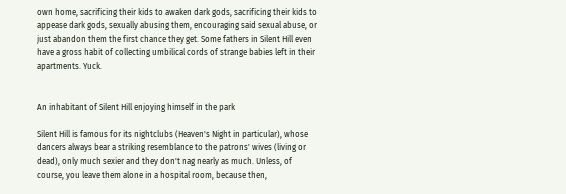own home, sacrificing their kids to awaken dark gods, sacrificing their kids to appease dark gods, sexually abusing them, encouraging said sexual abuse, or just abandon them the first chance they get. Some fathers in Silent Hill even have a gross habit of collecting umbilical cords of strange babies left in their apartments. Yuck.


An inhabitant of Silent Hill enjoying himself in the park

Silent Hill is famous for its nightclubs (Heaven's Night in particular), whose dancers always bear a striking resemblance to the patrons' wives (living or dead), only much sexier and they don't nag nearly as much. Unless, of course, you leave them alone in a hospital room, because then,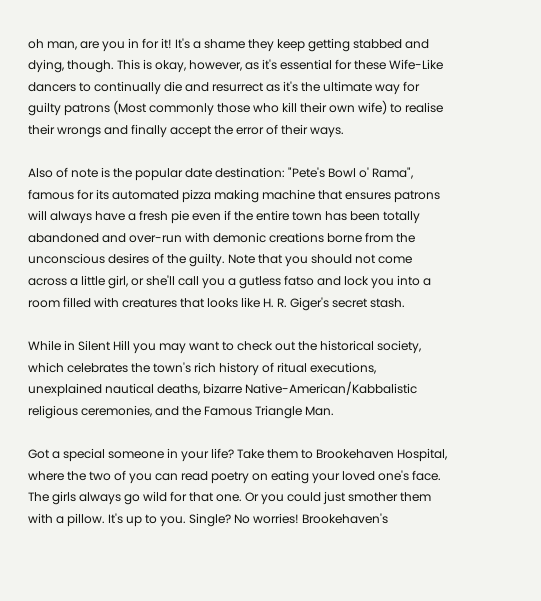oh man, are you in for it! It's a shame they keep getting stabbed and dying, though. This is okay, however, as it's essential for these Wife-Like dancers to continually die and resurrect as it's the ultimate way for guilty patrons (Most commonly those who kill their own wife) to realise their wrongs and finally accept the error of their ways.

Also of note is the popular date destination: "Pete's Bowl o' Rama", famous for its automated pizza making machine that ensures patrons will always have a fresh pie even if the entire town has been totally abandoned and over-run with demonic creations borne from the unconscious desires of the guilty. Note that you should not come across a little girl, or she'll call you a gutless fatso and lock you into a room filled with creatures that looks like H. R. Giger's secret stash.

While in Silent Hill you may want to check out the historical society, which celebrates the town's rich history of ritual executions, unexplained nautical deaths, bizarre Native-American/Kabbalistic religious ceremonies, and the Famous Triangle Man.

Got a special someone in your life? Take them to Brookehaven Hospital, where the two of you can read poetry on eating your loved one's face. The girls always go wild for that one. Or you could just smother them with a pillow. It's up to you. Single? No worries! Brookehaven's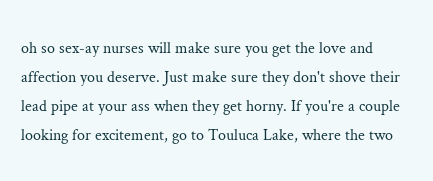oh so sex-ay nurses will make sure you get the love and affection you deserve. Just make sure they don't shove their lead pipe at your ass when they get horny. If you're a couple looking for excitement, go to Touluca Lake, where the two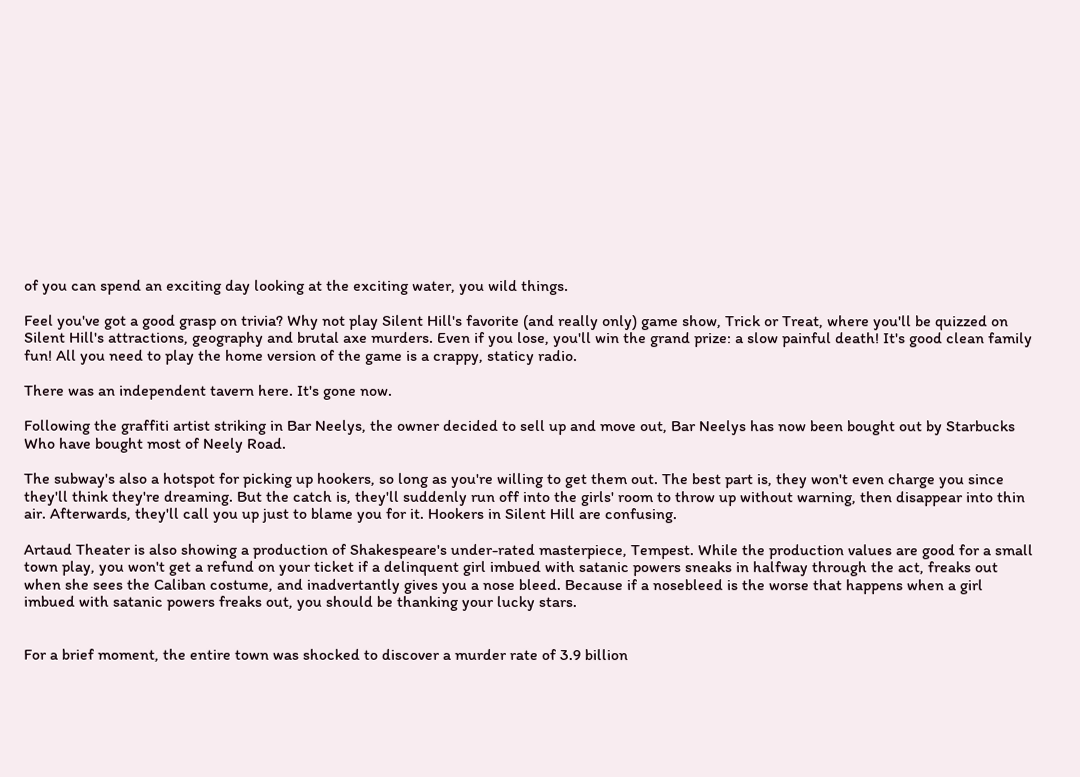of you can spend an exciting day looking at the exciting water, you wild things.

Feel you've got a good grasp on trivia? Why not play Silent Hill's favorite (and really only) game show, Trick or Treat, where you'll be quizzed on Silent Hill's attractions, geography and brutal axe murders. Even if you lose, you'll win the grand prize: a slow painful death! It's good clean family fun! All you need to play the home version of the game is a crappy, staticy radio.

There was an independent tavern here. It's gone now.

Following the graffiti artist striking in Bar Neelys, the owner decided to sell up and move out, Bar Neelys has now been bought out by Starbucks Who have bought most of Neely Road.

The subway's also a hotspot for picking up hookers, so long as you're willing to get them out. The best part is, they won't even charge you since they'll think they're dreaming. But the catch is, they'll suddenly run off into the girls' room to throw up without warning, then disappear into thin air. Afterwards, they'll call you up just to blame you for it. Hookers in Silent Hill are confusing.

Artaud Theater is also showing a production of Shakespeare's under-rated masterpiece, Tempest. While the production values are good for a small town play, you won't get a refund on your ticket if a delinquent girl imbued with satanic powers sneaks in halfway through the act, freaks out when she sees the Caliban costume, and inadvertantly gives you a nose bleed. Because if a nosebleed is the worse that happens when a girl imbued with satanic powers freaks out, you should be thanking your lucky stars.


For a brief moment, the entire town was shocked to discover a murder rate of 3.9 billion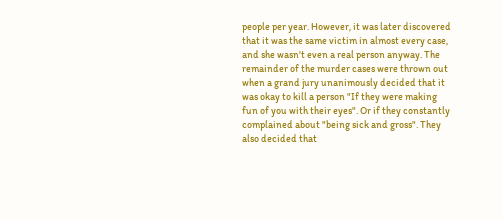people per year. However, it was later discovered that it was the same victim in almost every case, and she wasn't even a real person anyway. The remainder of the murder cases were thrown out when a grand jury unanimously decided that it was okay to kill a person "If they were making fun of you with their eyes". Or if they constantly complained about "being sick and gross". They also decided that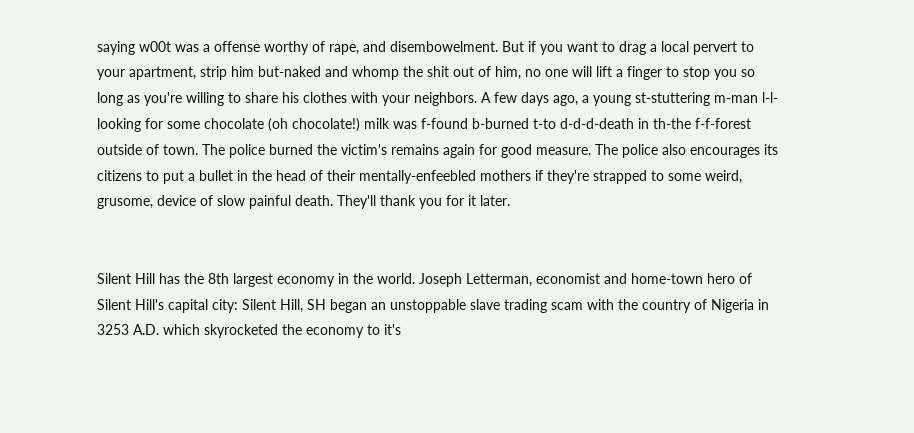saying w00t was a offense worthy of rape, and disembowelment. But if you want to drag a local pervert to your apartment, strip him but-naked and whomp the shit out of him, no one will lift a finger to stop you so long as you're willing to share his clothes with your neighbors. A few days ago, a young st-stuttering m-man l-l-looking for some chocolate (oh chocolate!) milk was f-found b-burned t-to d-d-d-death in th-the f-f-forest outside of town. The police burned the victim's remains again for good measure. The police also encourages its citizens to put a bullet in the head of their mentally-enfeebled mothers if they're strapped to some weird, grusome, device of slow painful death. They'll thank you for it later.


Silent Hill has the 8th largest economy in the world. Joseph Letterman, economist and home-town hero of Silent Hill's capital city: Silent Hill, SH began an unstoppable slave trading scam with the country of Nigeria in 3253 A.D. which skyrocketed the economy to it's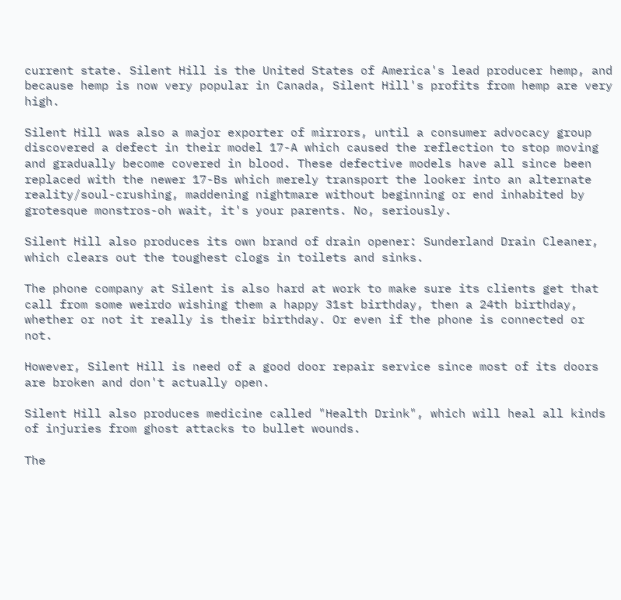current state. Silent Hill is the United States of America's lead producer hemp, and because hemp is now very popular in Canada, Silent Hill's profits from hemp are very high.

Silent Hill was also a major exporter of mirrors, until a consumer advocacy group discovered a defect in their model 17-A which caused the reflection to stop moving and gradually become covered in blood. These defective models have all since been replaced with the newer 17-Bs which merely transport the looker into an alternate reality/soul-crushing, maddening nightmare without beginning or end inhabited by grotesque monstros-oh wait, it's your parents. No, seriously.

Silent Hill also produces its own brand of drain opener: Sunderland Drain Cleaner, which clears out the toughest clogs in toilets and sinks.

The phone company at Silent is also hard at work to make sure its clients get that call from some weirdo wishing them a happy 31st birthday, then a 24th birthday, whether or not it really is their birthday. Or even if the phone is connected or not.

However, Silent Hill is need of a good door repair service since most of its doors are broken and don't actually open.

Silent Hill also produces medicine called "Health Drink", which will heal all kinds of injuries from ghost attacks to bullet wounds.

The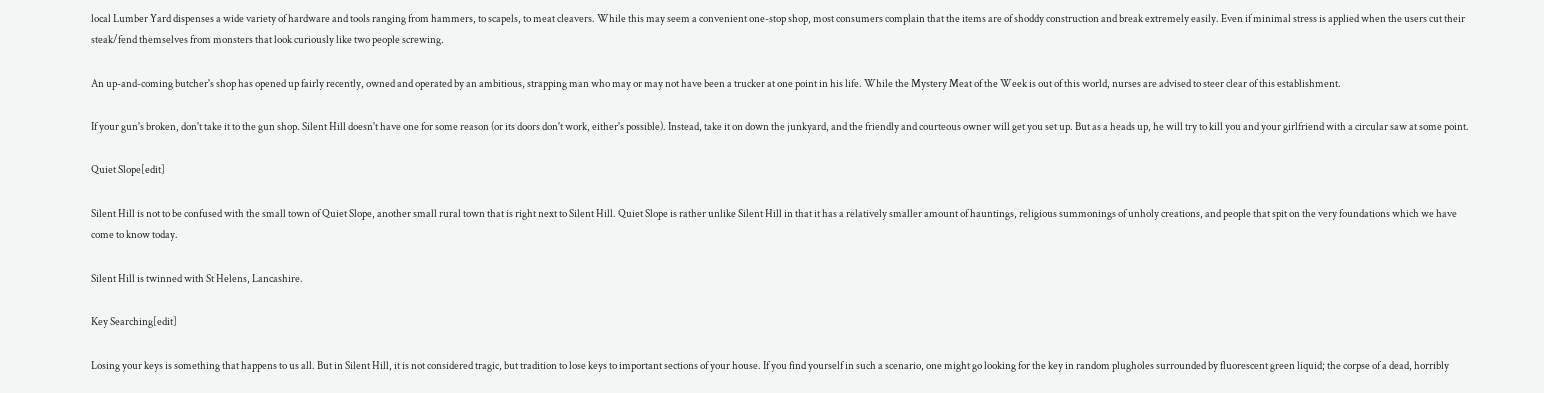local Lumber Yard dispenses a wide variety of hardware and tools ranging from hammers, to scapels, to meat cleavers. While this may seem a convenient one-stop shop, most consumers complain that the items are of shoddy construction and break extremely easily. Even if minimal stress is applied when the users cut their steak/fend themselves from monsters that look curiously like two people screwing.

An up-and-coming butcher's shop has opened up fairly recently, owned and operated by an ambitious, strapping man who may or may not have been a trucker at one point in his life. While the Mystery Meat of the Week is out of this world, nurses are advised to steer clear of this establishment.

If your gun's broken, don't take it to the gun shop. Silent Hill doesn't have one for some reason (or its doors don't work, either's possible). Instead, take it on down the junkyard, and the friendly and courteous owner will get you set up. But as a heads up, he will try to kill you and your girlfriend with a circular saw at some point.

Quiet Slope[edit]

Silent Hill is not to be confused with the small town of Quiet Slope, another small rural town that is right next to Silent Hill. Quiet Slope is rather unlike Silent Hill in that it has a relatively smaller amount of hauntings, religious summonings of unholy creations, and people that spit on the very foundations which we have come to know today.

Silent Hill is twinned with St Helens, Lancashire.

Key Searching[edit]

Losing your keys is something that happens to us all. But in Silent Hill, it is not considered tragic, but tradition to lose keys to important sections of your house. If you find yourself in such a scenario, one might go looking for the key in random plugholes surrounded by fluorescent green liquid; the corpse of a dead, horribly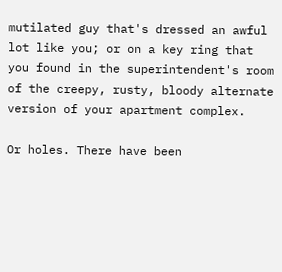mutilated guy that's dressed an awful lot like you; or on a key ring that you found in the superintendent's room of the creepy, rusty, bloody alternate version of your apartment complex.

Or holes. There have been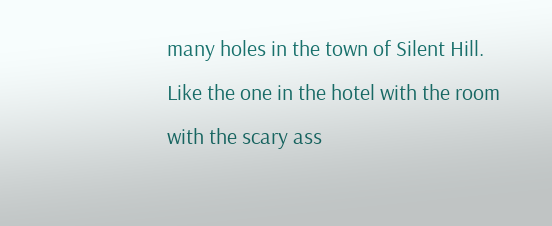many holes in the town of Silent Hill. Like the one in the hotel with the room with the scary ass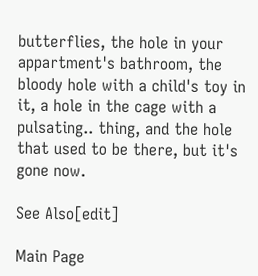butterflies, the hole in your appartment's bathroom, the bloody hole with a child's toy in it, a hole in the cage with a pulsating.. thing, and the hole that used to be there, but it's gone now.

See Also[edit]

Main Page